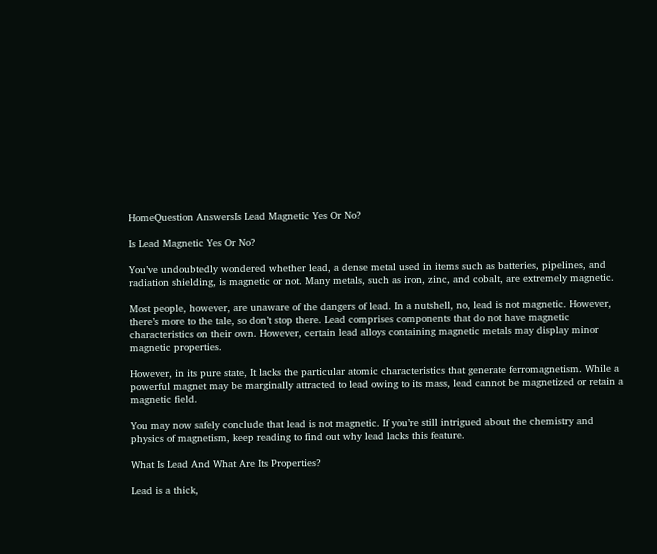HomeQuestion AnswersIs Lead Magnetic Yes Or No?

Is Lead Magnetic Yes Or No?

You’ve undoubtedly wondered whether lead, a dense metal used in items such as batteries, pipelines, and radiation shielding, is magnetic or not. Many metals, such as iron, zinc, and cobalt, are extremely magnetic.

Most people, however, are unaware of the dangers of lead. In a nutshell, no, lead is not magnetic. However, there’s more to the tale, so don’t stop there. Lead comprises components that do not have magnetic characteristics on their own. However, certain lead alloys containing magnetic metals may display minor magnetic properties.

However, in its pure state, It lacks the particular atomic characteristics that generate ferromagnetism. While a powerful magnet may be marginally attracted to lead owing to its mass, lead cannot be magnetized or retain a magnetic field.

You may now safely conclude that lead is not magnetic. If you’re still intrigued about the chemistry and physics of magnetism, keep reading to find out why lead lacks this feature.

What Is Lead And What Are Its Properties?

Lead is a thick,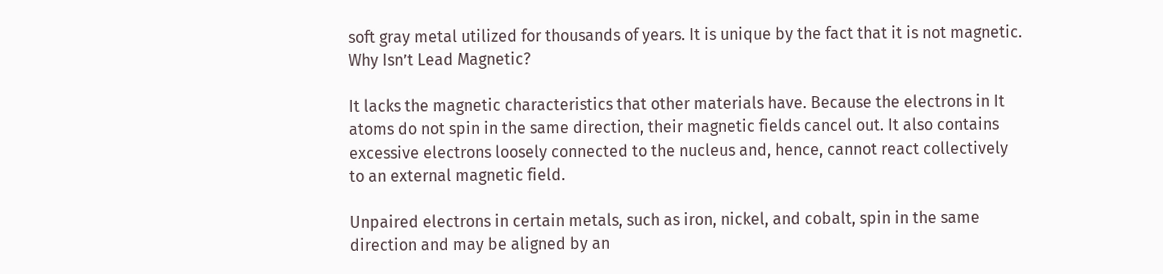soft gray metal utilized for thousands of years. It is unique by the fact that it is not magnetic. Why Isn’t Lead Magnetic?

It lacks the magnetic characteristics that other materials have. Because the electrons in It atoms do not spin in the same direction, their magnetic fields cancel out. It also contains excessive electrons loosely connected to the nucleus and, hence, cannot react collectively to an external magnetic field.

Unpaired electrons in certain metals, such as iron, nickel, and cobalt, spin in the same direction and may be aligned by an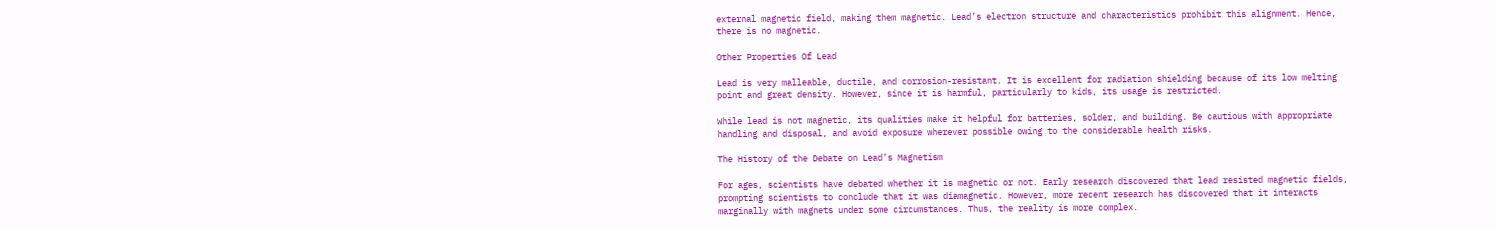external magnetic field, making them magnetic. Lead’s electron structure and characteristics prohibit this alignment. Hence, there is no magnetic.

Other Properties Of Lead

Lead is very malleable, ductile, and corrosion-resistant. It is excellent for radiation shielding because of its low melting point and great density. However, since it is harmful, particularly to kids, its usage is restricted.

While lead is not magnetic, its qualities make it helpful for batteries, solder, and building. Be cautious with appropriate handling and disposal, and avoid exposure wherever possible owing to the considerable health risks.

The History of the Debate on Lead’s Magnetism

For ages, scientists have debated whether it is magnetic or not. Early research discovered that lead resisted magnetic fields, prompting scientists to conclude that it was diamagnetic. However, more recent research has discovered that it interacts marginally with magnets under some circumstances. Thus, the reality is more complex.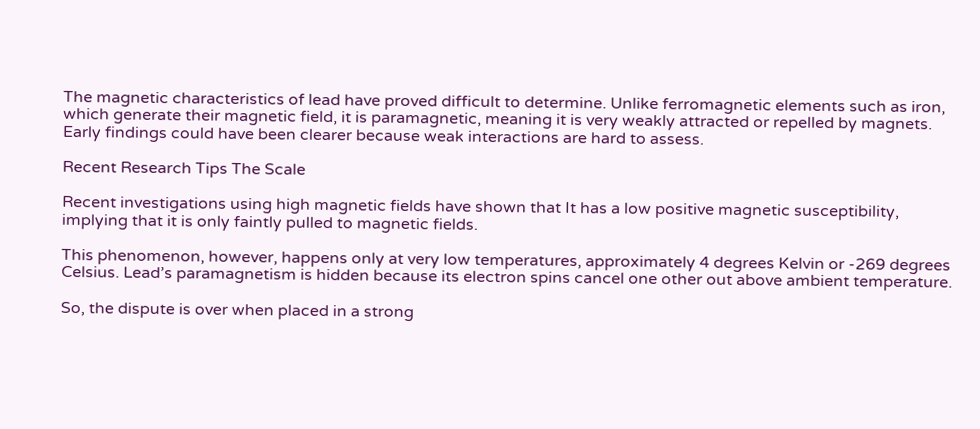The magnetic characteristics of lead have proved difficult to determine. Unlike ferromagnetic elements such as iron, which generate their magnetic field, it is paramagnetic, meaning it is very weakly attracted or repelled by magnets. Early findings could have been clearer because weak interactions are hard to assess.

Recent Research Tips The Scale

Recent investigations using high magnetic fields have shown that It has a low positive magnetic susceptibility, implying that it is only faintly pulled to magnetic fields.

This phenomenon, however, happens only at very low temperatures, approximately 4 degrees Kelvin or -269 degrees Celsius. Lead’s paramagnetism is hidden because its electron spins cancel one other out above ambient temperature.

So, the dispute is over when placed in a strong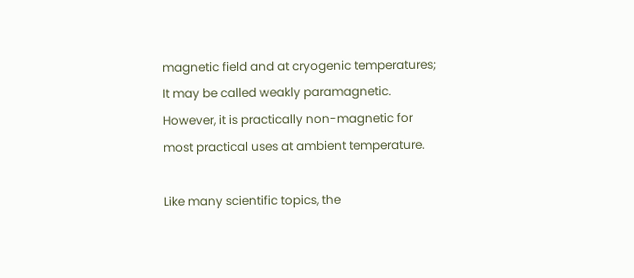magnetic field and at cryogenic temperatures; It may be called weakly paramagnetic. However, it is practically non-magnetic for most practical uses at ambient temperature.

Like many scientific topics, the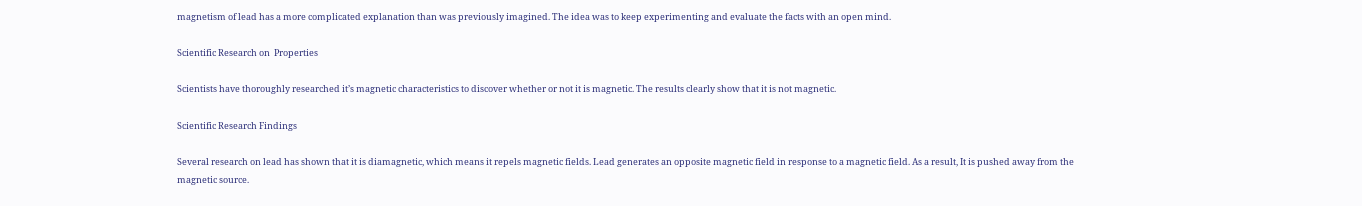magnetism of lead has a more complicated explanation than was previously imagined. The idea was to keep experimenting and evaluate the facts with an open mind.

Scientific Research on  Properties

Scientists have thoroughly researched it’s magnetic characteristics to discover whether or not it is magnetic. The results clearly show that it is not magnetic.

Scientific Research Findings

Several research on lead has shown that it is diamagnetic, which means it repels magnetic fields. Lead generates an opposite magnetic field in response to a magnetic field. As a result, It is pushed away from the magnetic source.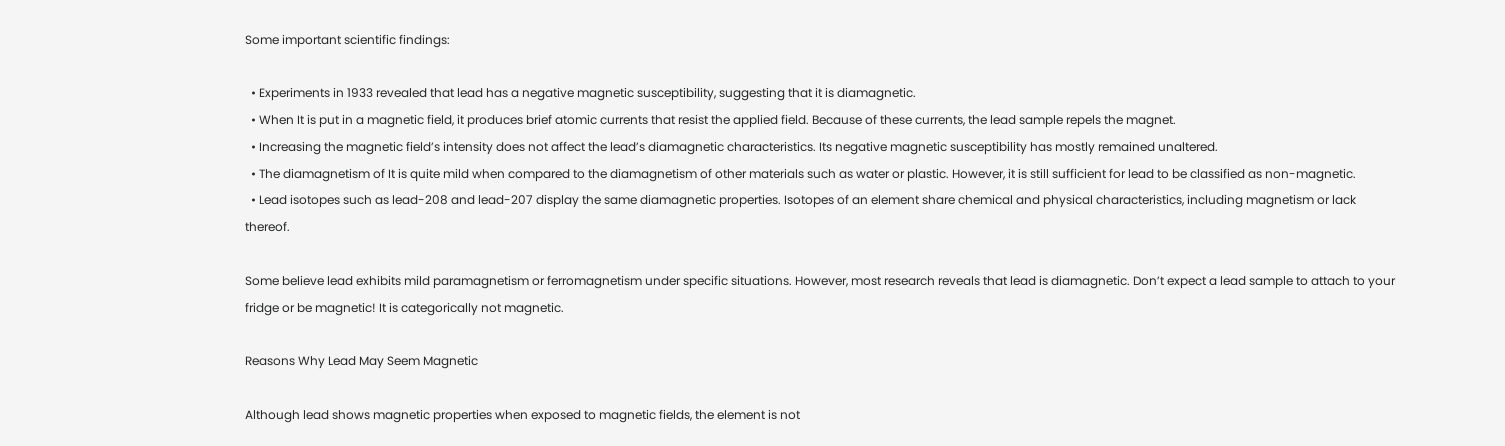Some important scientific findings:

  • Experiments in 1933 revealed that lead has a negative magnetic susceptibility, suggesting that it is diamagnetic.
  • When It is put in a magnetic field, it produces brief atomic currents that resist the applied field. Because of these currents, the lead sample repels the magnet.
  • Increasing the magnetic field’s intensity does not affect the lead’s diamagnetic characteristics. Its negative magnetic susceptibility has mostly remained unaltered.
  • The diamagnetism of It is quite mild when compared to the diamagnetism of other materials such as water or plastic. However, it is still sufficient for lead to be classified as non-magnetic.
  • Lead isotopes such as lead-208 and lead-207 display the same diamagnetic properties. Isotopes of an element share chemical and physical characteristics, including magnetism or lack thereof.

Some believe lead exhibits mild paramagnetism or ferromagnetism under specific situations. However, most research reveals that lead is diamagnetic. Don’t expect a lead sample to attach to your fridge or be magnetic! It is categorically not magnetic.

Reasons Why Lead May Seem Magnetic

Although lead shows magnetic properties when exposed to magnetic fields, the element is not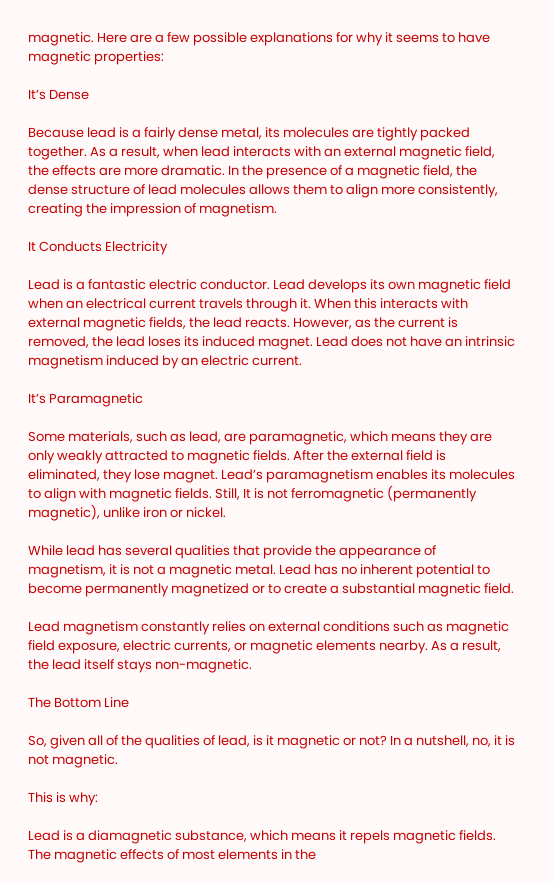magnetic. Here are a few possible explanations for why it seems to have magnetic properties:

It’s Dense

Because lead is a fairly dense metal, its molecules are tightly packed together. As a result, when lead interacts with an external magnetic field, the effects are more dramatic. In the presence of a magnetic field, the dense structure of lead molecules allows them to align more consistently, creating the impression of magnetism.

It Conducts Electricity

Lead is a fantastic electric conductor. Lead develops its own magnetic field when an electrical current travels through it. When this interacts with external magnetic fields, the lead reacts. However, as the current is removed, the lead loses its induced magnet. Lead does not have an intrinsic magnetism induced by an electric current.

It’s Paramagnetic

Some materials, such as lead, are paramagnetic, which means they are only weakly attracted to magnetic fields. After the external field is eliminated, they lose magnet. Lead’s paramagnetism enables its molecules to align with magnetic fields. Still, It is not ferromagnetic (permanently magnetic), unlike iron or nickel.

While lead has several qualities that provide the appearance of magnetism, it is not a magnetic metal. Lead has no inherent potential to become permanently magnetized or to create a substantial magnetic field.

Lead magnetism constantly relies on external conditions such as magnetic field exposure, electric currents, or magnetic elements nearby. As a result, the lead itself stays non-magnetic.

The Bottom Line

So, given all of the qualities of lead, is it magnetic or not? In a nutshell, no, it is not magnetic.

This is why:

Lead is a diamagnetic substance, which means it repels magnetic fields. The magnetic effects of most elements in the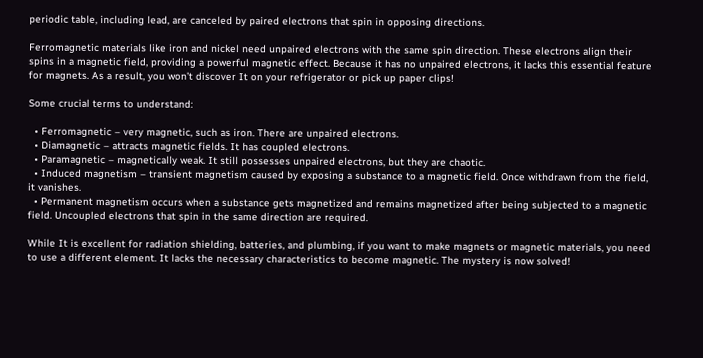periodic table, including lead, are canceled by paired electrons that spin in opposing directions.

Ferromagnetic materials like iron and nickel need unpaired electrons with the same spin direction. These electrons align their spins in a magnetic field, providing a powerful magnetic effect. Because it has no unpaired electrons, it lacks this essential feature for magnets. As a result, you won’t discover It on your refrigerator or pick up paper clips!

Some crucial terms to understand:

  • Ferromagnetic – very magnetic, such as iron. There are unpaired electrons.
  • Diamagnetic – attracts magnetic fields. It has coupled electrons.
  • Paramagnetic – magnetically weak. It still possesses unpaired electrons, but they are chaotic.
  • Induced magnetism – transient magnetism caused by exposing a substance to a magnetic field. Once withdrawn from the field, it vanishes.
  • Permanent magnetism occurs when a substance gets magnetized and remains magnetized after being subjected to a magnetic field. Uncoupled electrons that spin in the same direction are required.

While It is excellent for radiation shielding, batteries, and plumbing, if you want to make magnets or magnetic materials, you need to use a different element. It lacks the necessary characteristics to become magnetic. The mystery is now solved!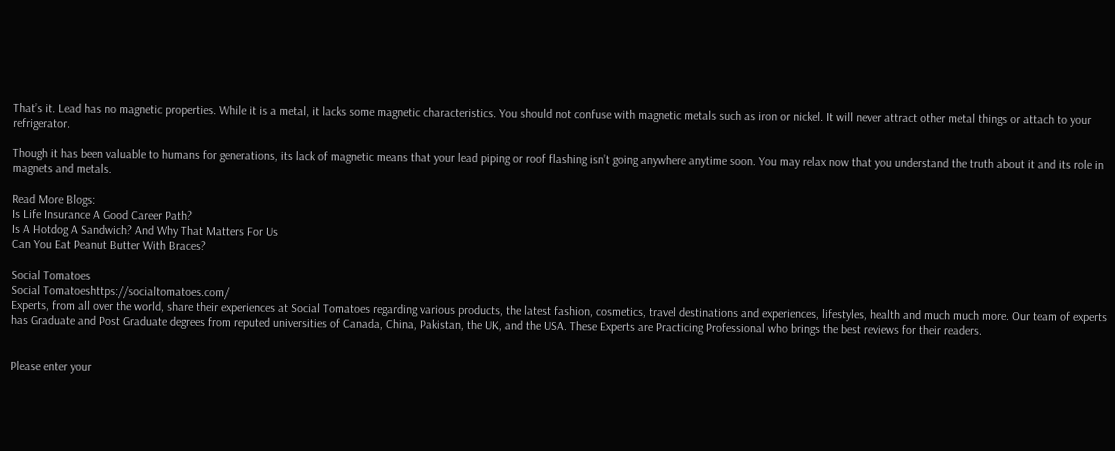That’s it. Lead has no magnetic properties. While it is a metal, it lacks some magnetic characteristics. You should not confuse with magnetic metals such as iron or nickel. It will never attract other metal things or attach to your refrigerator.

Though it has been valuable to humans for generations, its lack of magnetic means that your lead piping or roof flashing isn’t going anywhere anytime soon. You may relax now that you understand the truth about it and its role in magnets and metals.

Read More Blogs:
Is Life Insurance A Good Career Path?
Is A Hotdog A Sandwich? And Why That Matters For Us
Can You Eat Peanut Butter With Braces?

Social Tomatoes
Social Tomatoeshttps://socialtomatoes.com/
Experts, from all over the world, share their experiences at Social Tomatoes regarding various products, the latest fashion, cosmetics, travel destinations and experiences, lifestyles, health and much much more. Our team of experts has Graduate and Post Graduate degrees from reputed universities of Canada, China, Pakistan, the UK, and the USA. These Experts are Practicing Professional who brings the best reviews for their readers.


Please enter your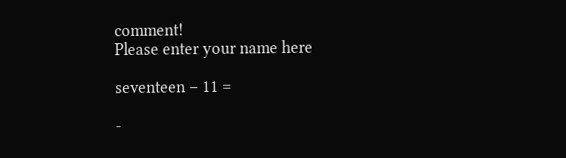comment!
Please enter your name here

seventeen − 11 =

-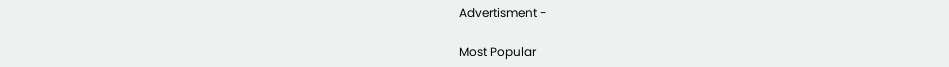Advertisment -

Most Popular